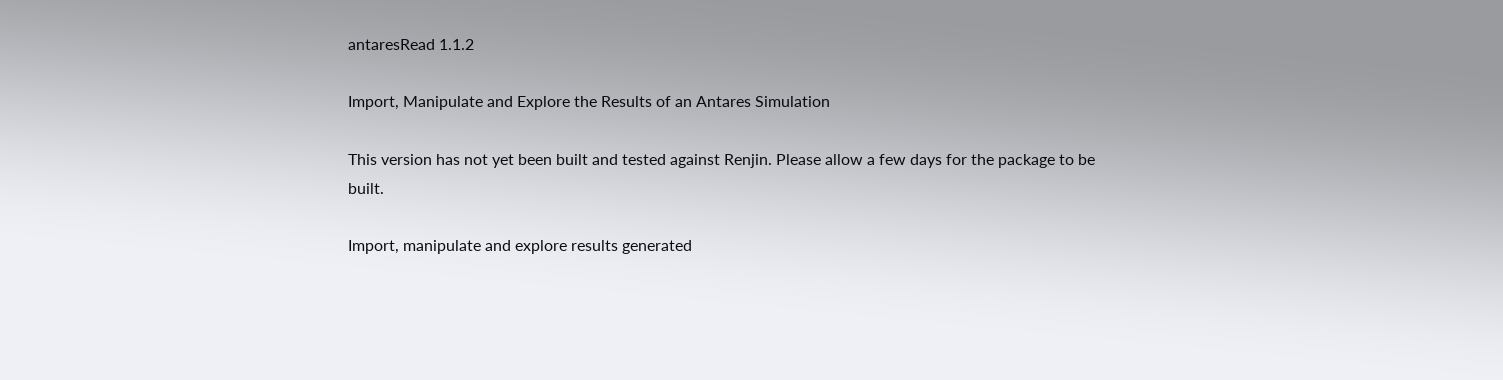antaresRead 1.1.2

Import, Manipulate and Explore the Results of an Antares Simulation

This version has not yet been built and tested against Renjin. Please allow a few days for the package to be built.

Import, manipulate and explore results generated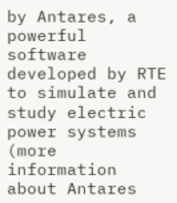by Antares, a powerful software developed by RTE to simulate and study electric power systems (more information about Antares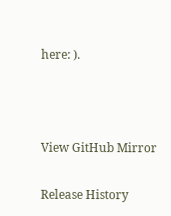here: ).



View GitHub Mirror

Release History